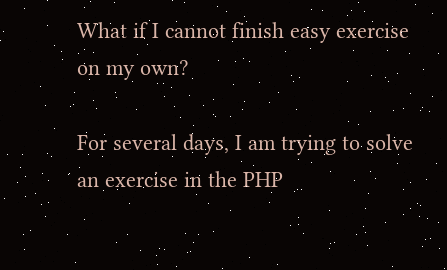What if I cannot finish easy exercise on my own?

For several days, I am trying to solve an exercise in the PHP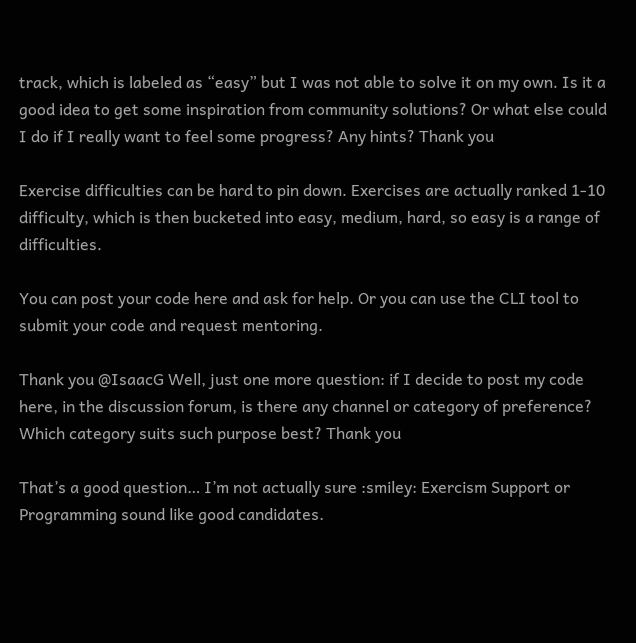track, which is labeled as “easy” but I was not able to solve it on my own. Is it a good idea to get some inspiration from community solutions? Or what else could I do if I really want to feel some progress? Any hints? Thank you

Exercise difficulties can be hard to pin down. Exercises are actually ranked 1-10 difficulty, which is then bucketed into easy, medium, hard, so easy is a range of difficulties.

You can post your code here and ask for help. Or you can use the CLI tool to submit your code and request mentoring.

Thank you @IsaacG Well, just one more question: if I decide to post my code here, in the discussion forum, is there any channel or category of preference? Which category suits such purpose best? Thank you

That’s a good question… I’m not actually sure :smiley: Exercism Support or Programming sound like good candidates.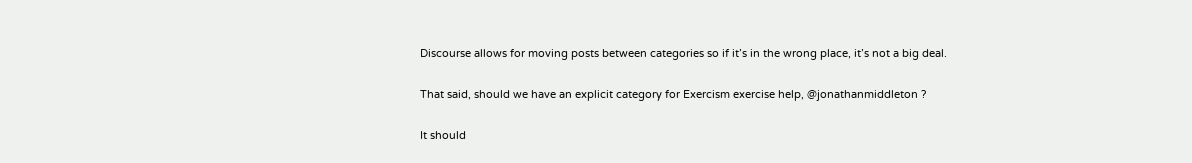Discourse allows for moving posts between categories so if it’s in the wrong place, it’s not a big deal.

That said, should we have an explicit category for Exercism exercise help, @jonathanmiddleton ?

It should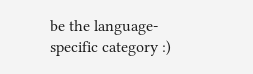be the language-specific category :)